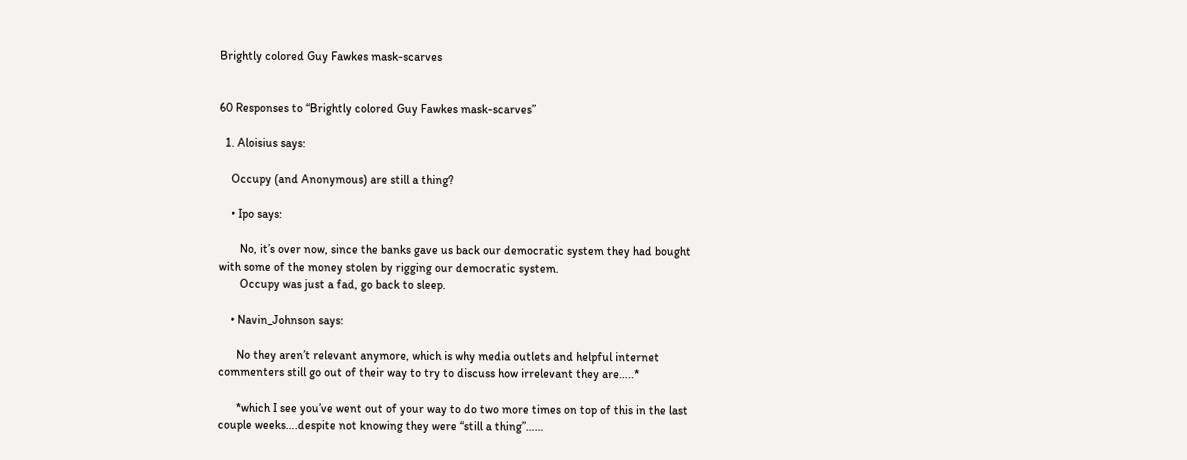Brightly colored Guy Fawkes mask-scarves


60 Responses to “Brightly colored Guy Fawkes mask-scarves”

  1. Aloisius says:

    Occupy (and Anonymous) are still a thing?

    • Ipo says:

       No, it’s over now, since the banks gave us back our democratic system they had bought with some of the money stolen by rigging our democratic system.
       Occupy was just a fad, go back to sleep.

    • Navin_Johnson says:

      No they aren’t relevant anymore, which is why media outlets and helpful internet commenters still go out of their way to try to discuss how irrelevant they are…..*

      *which I see you’ve went out of your way to do two more times on top of this in the last couple weeks….despite not knowing they were “still a thing”……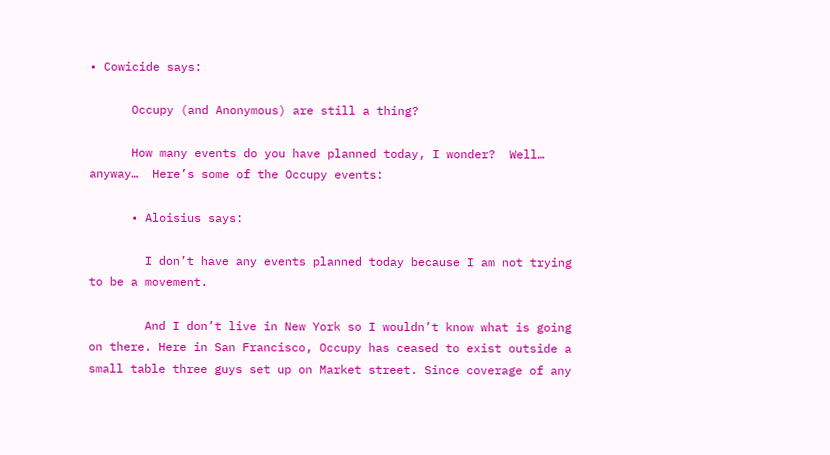• Cowicide says:

      Occupy (and Anonymous) are still a thing?

      How many events do you have planned today, I wonder?  Well…  anyway…  Here’s some of the Occupy events:

      • Aloisius says:

        I don’t have any events planned today because I am not trying to be a movement.

        And I don’t live in New York so I wouldn’t know what is going on there. Here in San Francisco, Occupy has ceased to exist outside a small table three guys set up on Market street. Since coverage of any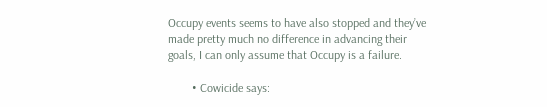Occupy events seems to have also stopped and they’ve made pretty much no difference in advancing their goals, I can only assume that Occupy is a failure.

        • Cowicide says: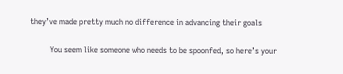they’ve made pretty much no difference in advancing their goals

          You seem like someone who needs to be spoonfed, so here’s your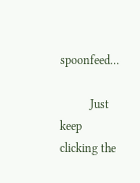spoonfeed…

          Just keep clicking the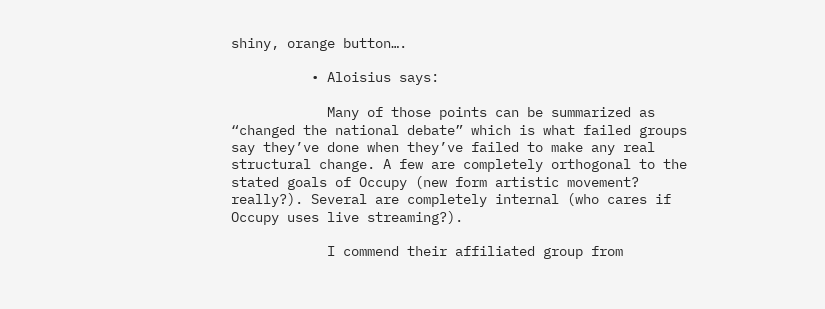shiny, orange button….

          • Aloisius says:

            Many of those points can be summarized as “changed the national debate” which is what failed groups say they’ve done when they’ve failed to make any real structural change. A few are completely orthogonal to the stated goals of Occupy (new form artistic movement? really?). Several are completely internal (who cares if Occupy uses live streaming?).

            I commend their affiliated group from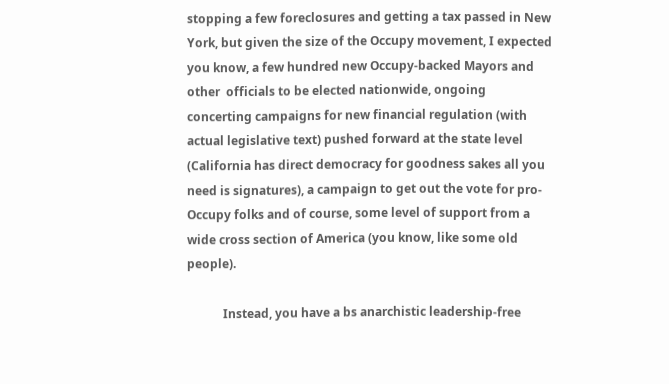stopping a few foreclosures and getting a tax passed in New York, but given the size of the Occupy movement, I expected you know, a few hundred new Occupy-backed Mayors and other  officials to be elected nationwide, ongoing concerting campaigns for new financial regulation (with actual legislative text) pushed forward at the state level (California has direct democracy for goodness sakes all you need is signatures), a campaign to get out the vote for pro-Occupy folks and of course, some level of support from a wide cross section of America (you know, like some old people).

            Instead, you have a bs anarchistic leadership-free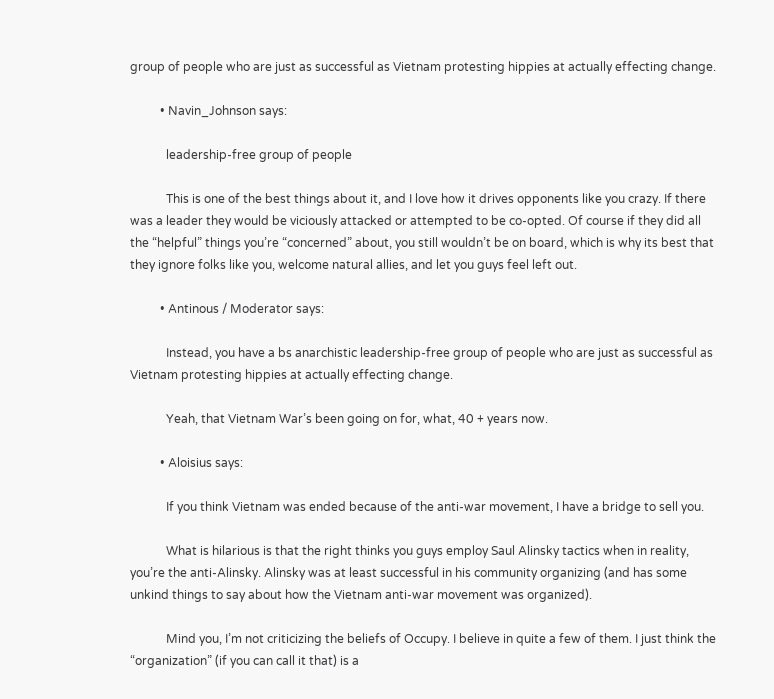group of people who are just as successful as Vietnam protesting hippies at actually effecting change.

          • Navin_Johnson says:

            leadership-free group of people

            This is one of the best things about it, and I love how it drives opponents like you crazy. If there was a leader they would be viciously attacked or attempted to be co-opted. Of course if they did all the “helpful” things you’re “concerned” about, you still wouldn’t be on board, which is why its best that they ignore folks like you, welcome natural allies, and let you guys feel left out.

          • Antinous / Moderator says:

            Instead, you have a bs anarchistic leadership-free group of people who are just as successful as Vietnam protesting hippies at actually effecting change.

            Yeah, that Vietnam War’s been going on for, what, 40 + years now.

          • Aloisius says:

            If you think Vietnam was ended because of the anti-war movement, I have a bridge to sell you.

            What is hilarious is that the right thinks you guys employ Saul Alinsky tactics when in reality, you’re the anti-Alinsky. Alinsky was at least successful in his community organizing (and has some unkind things to say about how the Vietnam anti-war movement was organized).

            Mind you, I’m not criticizing the beliefs of Occupy. I believe in quite a few of them. I just think the “organization” (if you can call it that) is a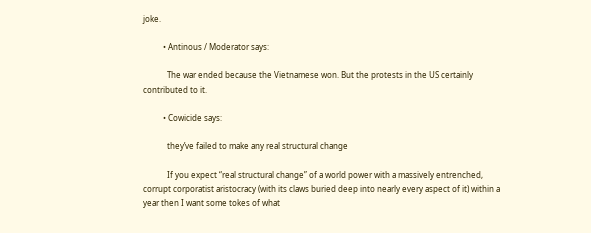joke.

          • Antinous / Moderator says:

            The war ended because the Vietnamese won. But the protests in the US certainly contributed to it.

          • Cowicide says:

            they’ve failed to make any real structural change

            If you expect “real structural change” of a world power with a massively entrenched, corrupt corporatist aristocracy (with its claws buried deep into nearly every aspect of it) within a year then I want some tokes of what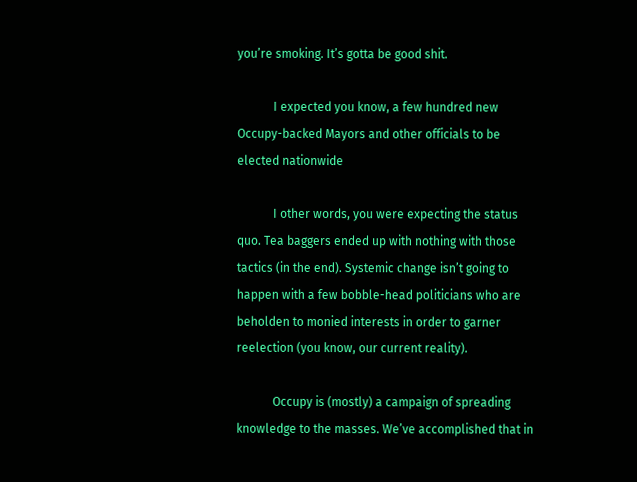you’re smoking. It’s gotta be good shit.

            I expected you know, a few hundred new Occupy-backed Mayors and other officials to be elected nationwide

            I other words, you were expecting the status quo. Tea baggers ended up with nothing with those tactics (in the end). Systemic change isn’t going to happen with a few bobble-head politicians who are beholden to monied interests in order to garner reelection (you know, our current reality).

            Occupy is (mostly) a campaign of spreading knowledge to the masses. We’ve accomplished that in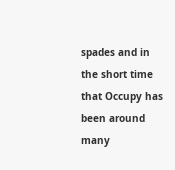spades and in the short time that Occupy has been around many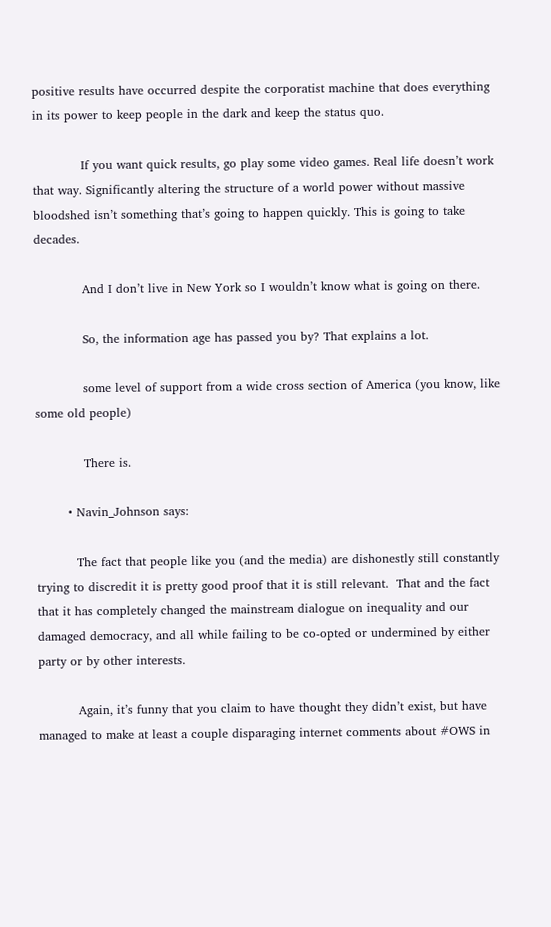positive results have occurred despite the corporatist machine that does everything in its power to keep people in the dark and keep the status quo.

            If you want quick results, go play some video games. Real life doesn’t work that way. Significantly altering the structure of a world power without massive bloodshed isn’t something that’s going to happen quickly. This is going to take decades.

            And I don’t live in New York so I wouldn’t know what is going on there.

            So, the information age has passed you by? That explains a lot.

            some level of support from a wide cross section of America (you know, like some old people)

            There is.

        • Navin_Johnson says:

          The fact that people like you (and the media) are dishonestly still constantly trying to discredit it is pretty good proof that it is still relevant.  That and the fact that it has completely changed the mainstream dialogue on inequality and our damaged democracy, and all while failing to be co-opted or undermined by either party or by other interests.

          Again, it’s funny that you claim to have thought they didn’t exist, but have managed to make at least a couple disparaging internet comments about #OWS in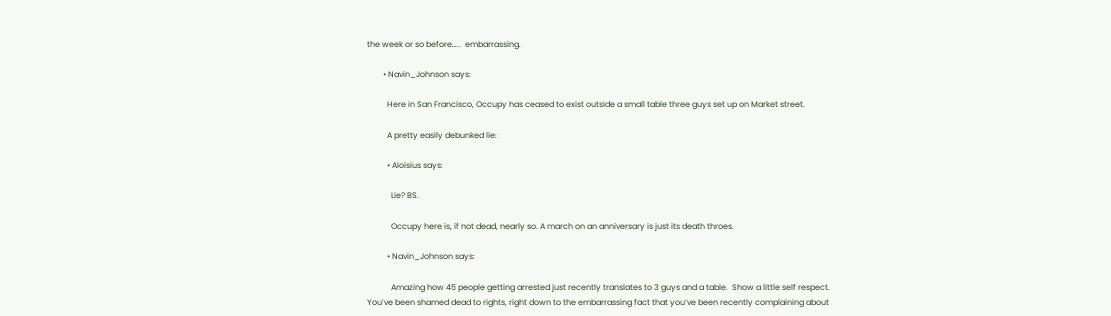the week or so before…..  embarrassing.

        • Navin_Johnson says:

          Here in San Francisco, Occupy has ceased to exist outside a small table three guys set up on Market street.

          A pretty easily debunked lie:

          • Aloisius says:

            Lie? BS.

            Occupy here is, if not dead, nearly so. A march on an anniversary is just its death throes.

          • Navin_Johnson says:

            Amazing how 45 people getting arrested just recently translates to 3 guys and a table.  Show a little self respect. You’ve been shamed dead to rights, right down to the embarrassing fact that you’ve been recently complaining about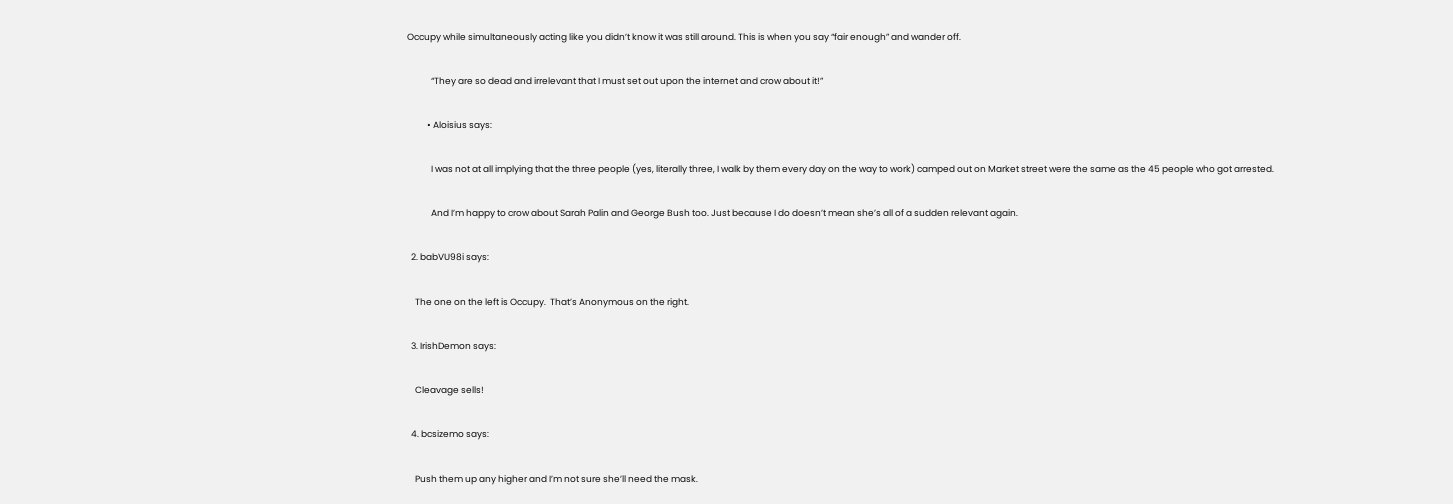Occupy while simultaneously acting like you didn’t know it was still around. This is when you say “fair enough” and wander off.

            “They are so dead and irrelevant that I must set out upon the internet and crow about it!”

          • Aloisius says:

            I was not at all implying that the three people (yes, literally three, I walk by them every day on the way to work) camped out on Market street were the same as the 45 people who got arrested.

            And I’m happy to crow about Sarah Palin and George Bush too. Just because I do doesn’t mean she’s all of a sudden relevant again.

  2. babVU98i says:

    The one on the left is Occupy.  That’s Anonymous on the right.

  3. IrishDemon says:

    Cleavage sells!

  4. bcsizemo says:

    Push them up any higher and I’m not sure she’ll need the mask.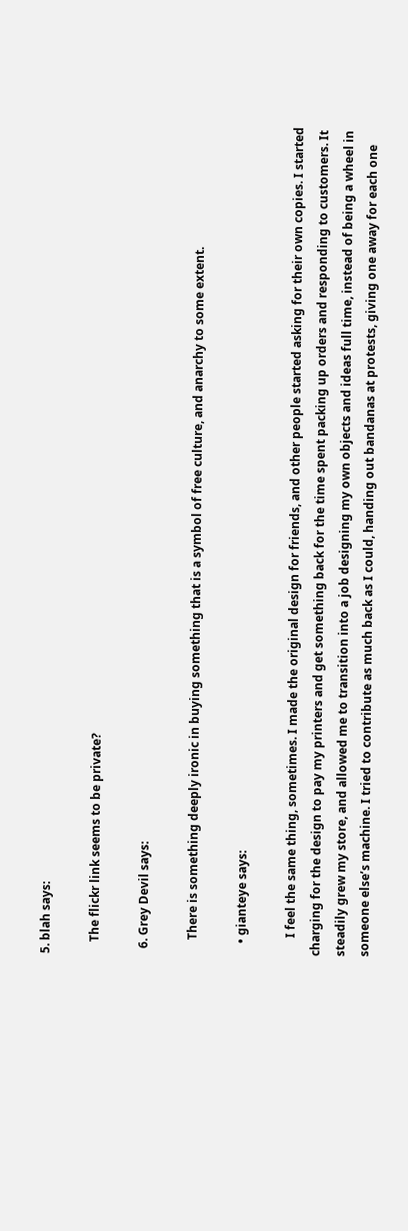5. blah says:

    The flickr link seems to be private?

  6. Grey Devil says:

     There is something deeply ironic in buying something that is a symbol of free culture, and anarchy to some extent.

    • gianteye says:

      I feel the same thing, sometimes. I made the original design for friends, and other people started asking for their own copies. I started charging for the design to pay my printers and get something back for the time spent packing up orders and responding to customers. It steadily grew my store, and allowed me to transition into a job designing my own objects and ideas full time, instead of being a wheel in someone else’s machine. I tried to contribute as much back as I could, handing out bandanas at protests, giving one away for each one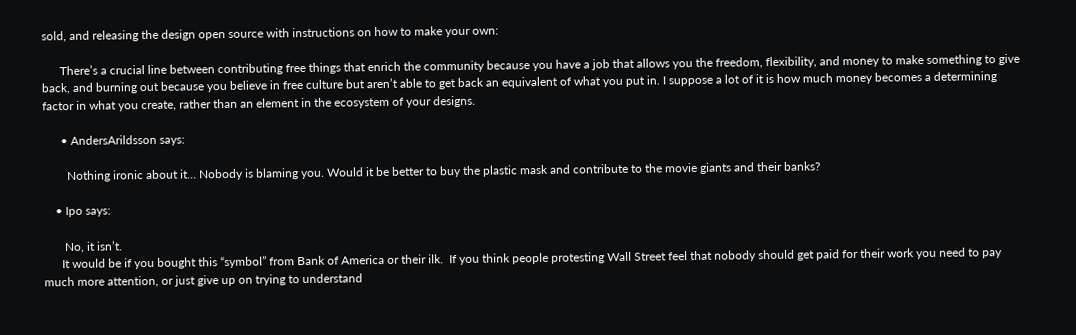sold, and releasing the design open source with instructions on how to make your own:

      There’s a crucial line between contributing free things that enrich the community because you have a job that allows you the freedom, flexibility, and money to make something to give back, and burning out because you believe in free culture but aren’t able to get back an equivalent of what you put in. I suppose a lot of it is how much money becomes a determining factor in what you create, rather than an element in the ecosystem of your designs.

      • AndersArildsson says:

        Nothing ironic about it… Nobody is blaming you. Would it be better to buy the plastic mask and contribute to the movie giants and their banks?

    • Ipo says:

       No, it isn’t.
      It would be if you bought this “symbol” from Bank of America or their ilk.  If you think people protesting Wall Street feel that nobody should get paid for their work you need to pay much more attention, or just give up on trying to understand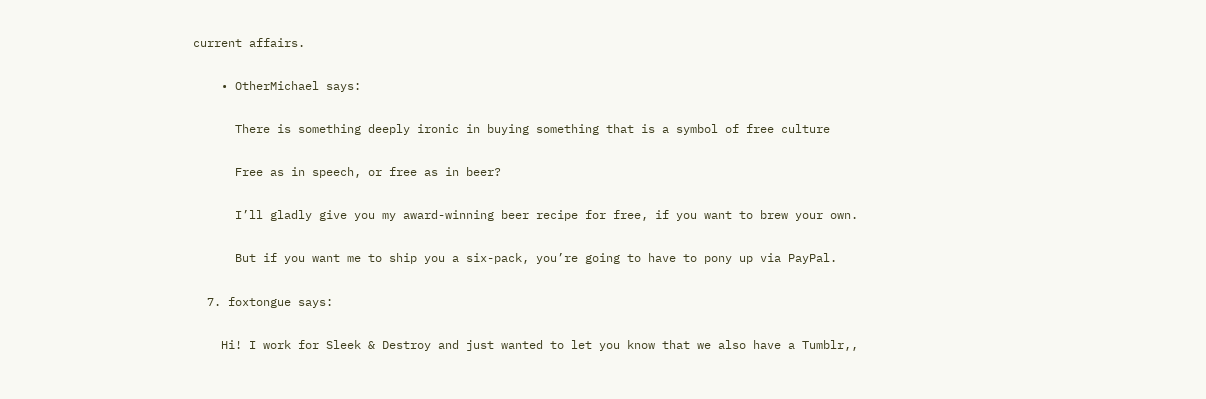current affairs.

    • OtherMichael says:

      There is something deeply ironic in buying something that is a symbol of free culture

      Free as in speech, or free as in beer?

      I’ll gladly give you my award-winning beer recipe for free, if you want to brew your own.

      But if you want me to ship you a six-pack, you’re going to have to pony up via PayPal.

  7. foxtongue says:

    Hi! I work for Sleek & Destroy and just wanted to let you know that we also have a Tumblr,,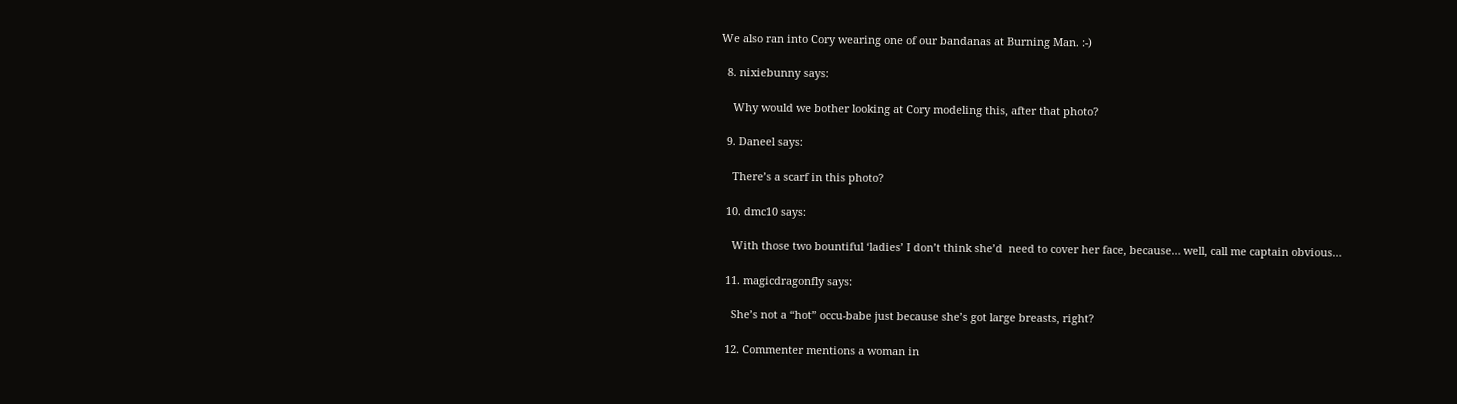We also ran into Cory wearing one of our bandanas at Burning Man. :-)

  8. nixiebunny says:

    Why would we bother looking at Cory modeling this, after that photo?

  9. Daneel says:

    There’s a scarf in this photo?

  10. dmc10 says:

    With those two bountiful ‘ladies’ I don’t think she’d  need to cover her face, because… well, call me captain obvious…

  11. magicdragonfly says:

    She’s not a “hot” occu-babe just because she’s got large breasts, right?

  12. Commenter mentions a woman in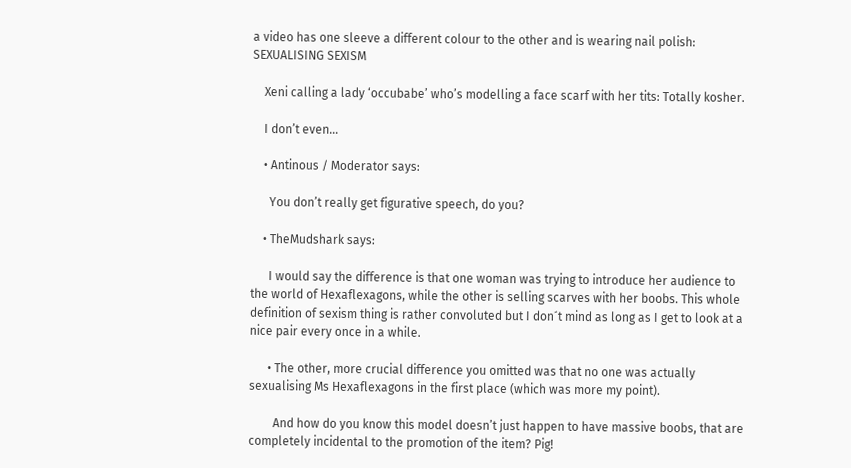a video has one sleeve a different colour to the other and is wearing nail polish: SEXUALISING SEXISM

    Xeni calling a lady ‘occubabe’ who’s modelling a face scarf with her tits: Totally kosher.

    I don’t even…

    • Antinous / Moderator says:

      You don’t really get figurative speech, do you?

    • TheMudshark says:

      I would say the difference is that one woman was trying to introduce her audience to the world of Hexaflexagons, while the other is selling scarves with her boobs. This whole definition of sexism thing is rather convoluted but I don´t mind as long as I get to look at a nice pair every once in a while.

      • The other, more crucial difference you omitted was that no one was actually sexualising Ms Hexaflexagons in the first place (which was more my point).

        And how do you know this model doesn’t just happen to have massive boobs, that are completely incidental to the promotion of the item? Pig!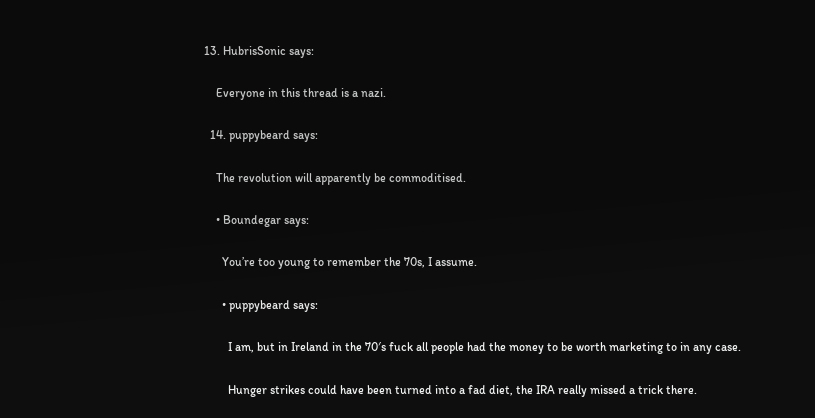13. HubrisSonic says:

    Everyone in this thread is a nazi.

  14. puppybeard says:

    The revolution will apparently be commoditised.

    • Boundegar says:

      You’re too young to remember the 70s, I assume.

      • puppybeard says:

        I am, but in Ireland in the 70′s fuck all people had the money to be worth marketing to in any case.

        Hunger strikes could have been turned into a fad diet, the IRA really missed a trick there.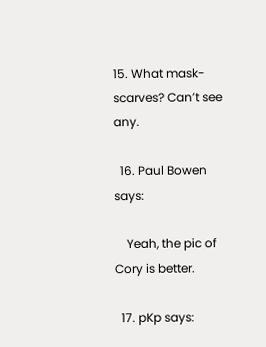15. What mask-scarves? Can’t see any.

  16. Paul Bowen says:

    Yeah, the pic of Cory is better.

  17. pKp says: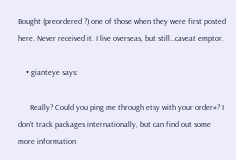Bought (preordered ?) one of those when they were first posted here. Never received it. I live overseas, but still…caveat emptor.

    • gianteye says:

      Really? Could you ping me through etsy with your order#? I don’t track packages internationally, but can find out some more information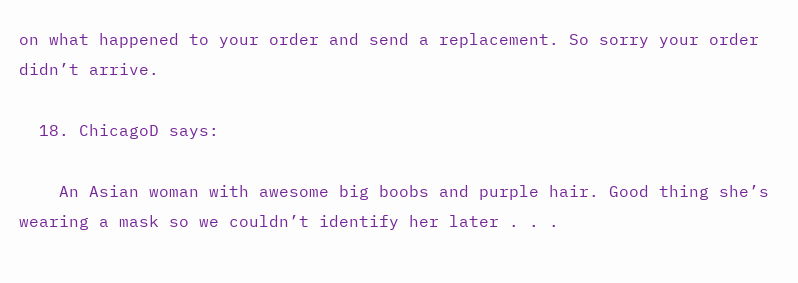on what happened to your order and send a replacement. So sorry your order didn’t arrive.

  18. ChicagoD says:

    An Asian woman with awesome big boobs and purple hair. Good thing she’s wearing a mask so we couldn’t identify her later . . .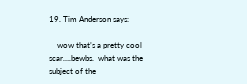19. Tim Anderson says:

    wow that’s a pretty cool scar….bewbs.  what was the subject of the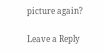picture again?

Leave a Reply